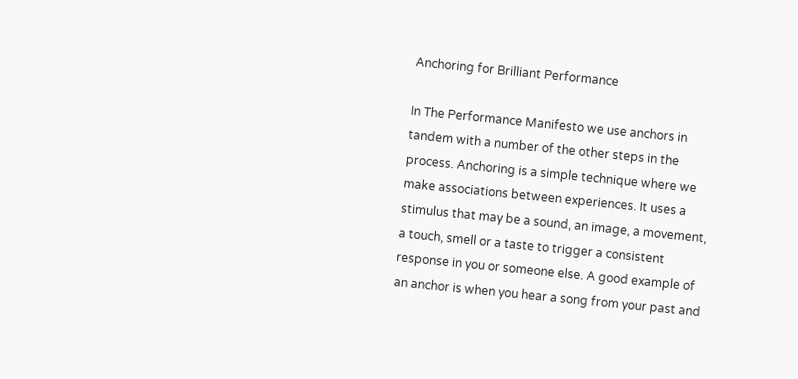Anchoring for Brilliant Performance

In The Performance Manifesto we use anchors in tandem with a number of the other steps in the process. Anchoring is a simple technique where we make associations between experiences. It uses a stimulus that may be a sound, an image, a movement, a touch, smell or a taste to trigger a consistent response in you or someone else. A good example of an anchor is when you hear a song from your past and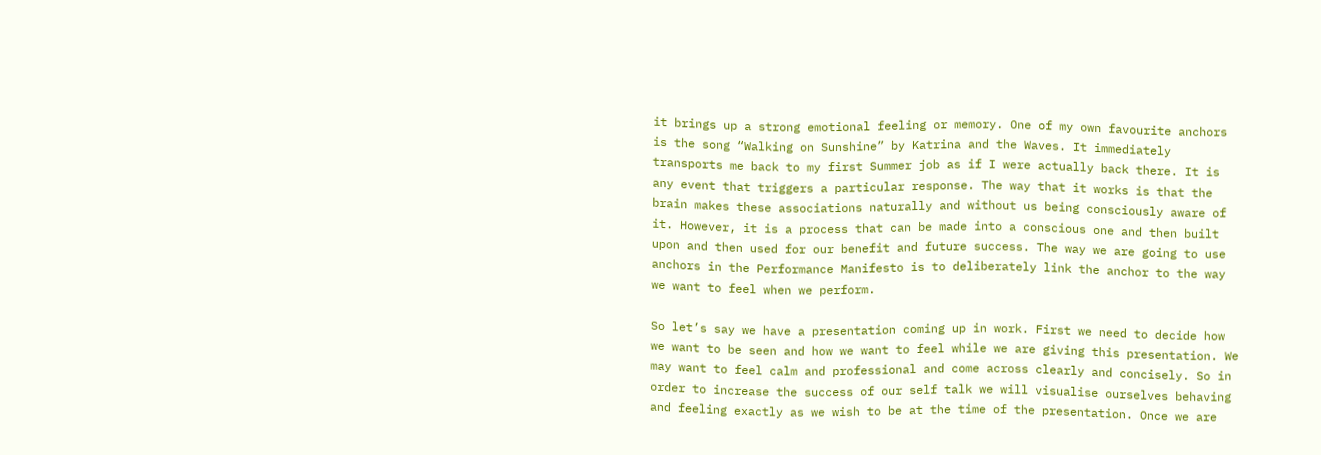it brings up a strong emotional feeling or memory. One of my own favourite anchors is the song “Walking on Sunshine” by Katrina and the Waves. It immediately transports me back to my first Summer job as if I were actually back there. It is any event that triggers a particular response. The way that it works is that the brain makes these associations naturally and without us being consciously aware of it. However, it is a process that can be made into a conscious one and then built upon and then used for our benefit and future success. The way we are going to use anchors in the Performance Manifesto is to deliberately link the anchor to the way we want to feel when we perform.

So let’s say we have a presentation coming up in work. First we need to decide how we want to be seen and how we want to feel while we are giving this presentation. We may want to feel calm and professional and come across clearly and concisely. So in order to increase the success of our self talk we will visualise ourselves behaving and feeling exactly as we wish to be at the time of the presentation. Once we are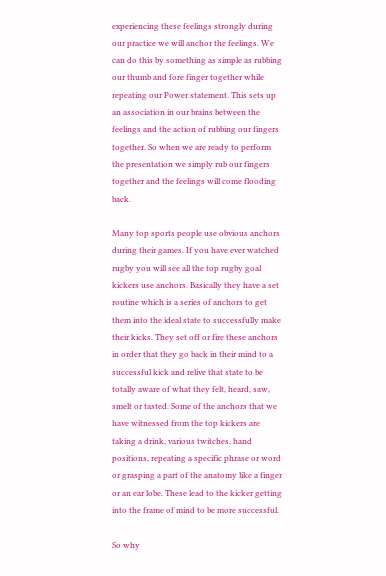experiencing these feelings strongly during our practice we will anchor the feelings. We can do this by something as simple as rubbing our thumb and fore finger together while repeating our Power statement. This sets up an association in our brains between the feelings and the action of rubbing our fingers together. So when we are ready to perform the presentation we simply rub our fingers together and the feelings will come flooding back.

Many top sports people use obvious anchors during their games. If you have ever watched rugby you will see all the top rugby goal kickers use anchors. Basically they have a set routine which is a series of anchors to get them into the ideal state to successfully make their kicks. They set off or fire these anchors in order that they go back in their mind to a successful kick and relive that state to be totally aware of what they felt, heard, saw, smelt or tasted. Some of the anchors that we have witnessed from the top kickers are taking a drink, various twitches, hand positions, repeating a specific phrase or word or grasping a part of the anatomy like a finger or an ear lobe. These lead to the kicker getting into the frame of mind to be more successful.

So why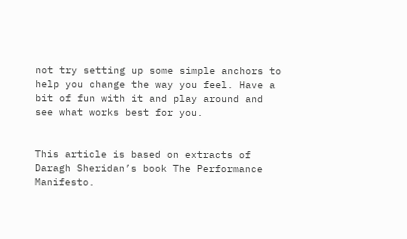not try setting up some simple anchors to help you change the way you feel. Have a bit of fun with it and play around and see what works best for you.


This article is based on extracts of Daragh Sheridan’s book The Performance Manifesto.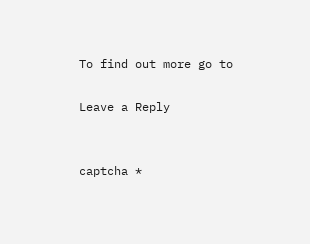To find out more go to

Leave a Reply


captcha *